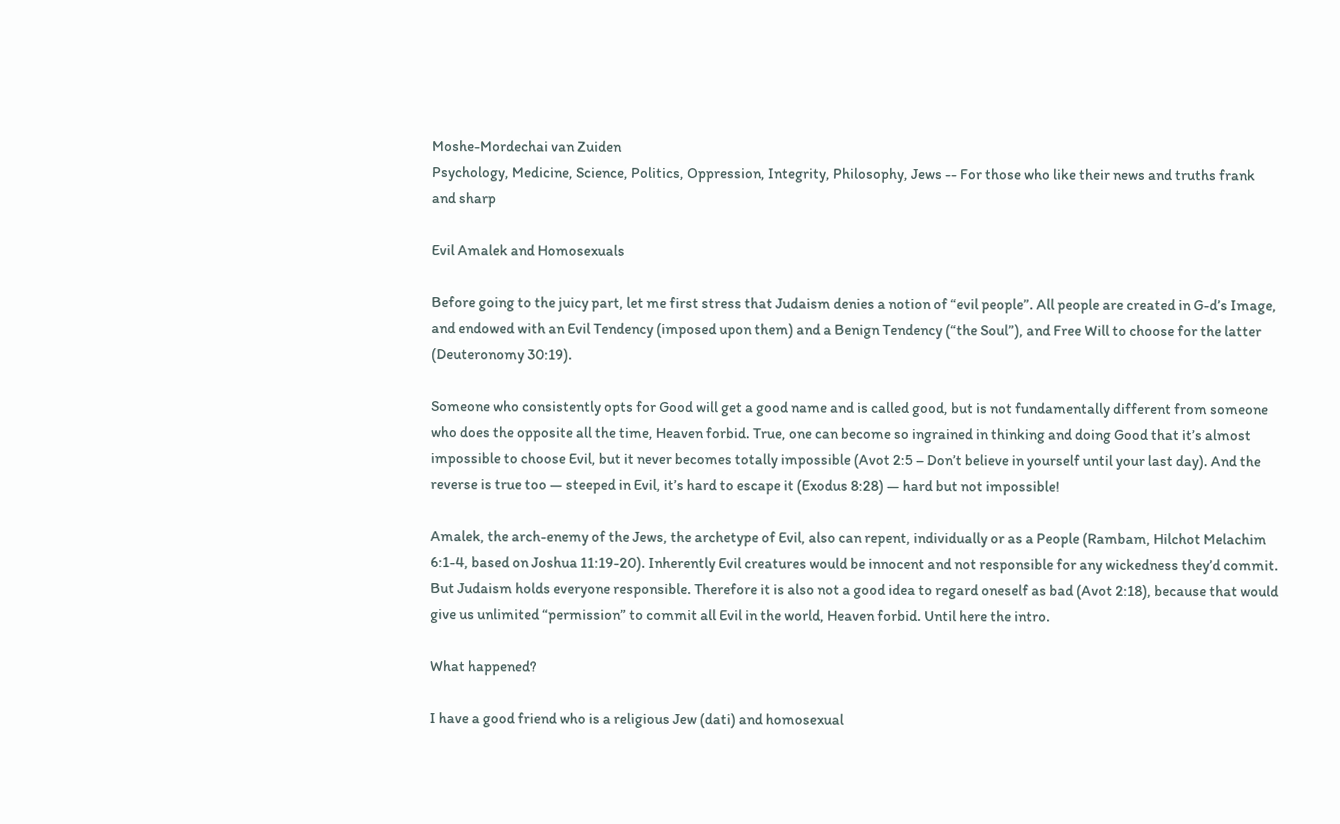Moshe-Mordechai van Zuiden
Psychology, Medicine, Science, Politics, Oppression, Integrity, Philosophy, Jews -- For those who like their news and truths frank and sharp

Evil Amalek and Homosexuals

Before going to the juicy part, let me first stress that Judaism denies a notion of “evil people”. All people are created in G-d’s Image, and endowed with an Evil Tendency (imposed upon them) and a Benign Tendency (“the Soul”), and Free Will to choose for the latter (Deuteronomy 30:19).

Someone who consistently opts for Good will get a good name and is called good, but is not fundamentally different from someone who does the opposite all the time, Heaven forbid. True, one can become so ingrained in thinking and doing Good that it’s almost impossible to choose Evil, but it never becomes totally impossible (Avot 2:5 – Don’t believe in yourself until your last day). And the reverse is true too — steeped in Evil, it’s hard to escape it (Exodus 8:28) — hard but not impossible!

Amalek, the arch-enemy of the Jews, the archetype of Evil, also can repent, individually or as a People (Rambam, Hilchot Melachim 6:1-4, based on Joshua 11:19-20). Inherently Evil creatures would be innocent and not responsible for any wickedness they’d commit. But Judaism holds everyone responsible. Therefore it is also not a good idea to regard oneself as bad (Avot 2:18), because that would give us unlimited “permission” to commit all Evil in the world, Heaven forbid. Until here the intro.

What happened?

I have a good friend who is a religious Jew (dati) and homosexual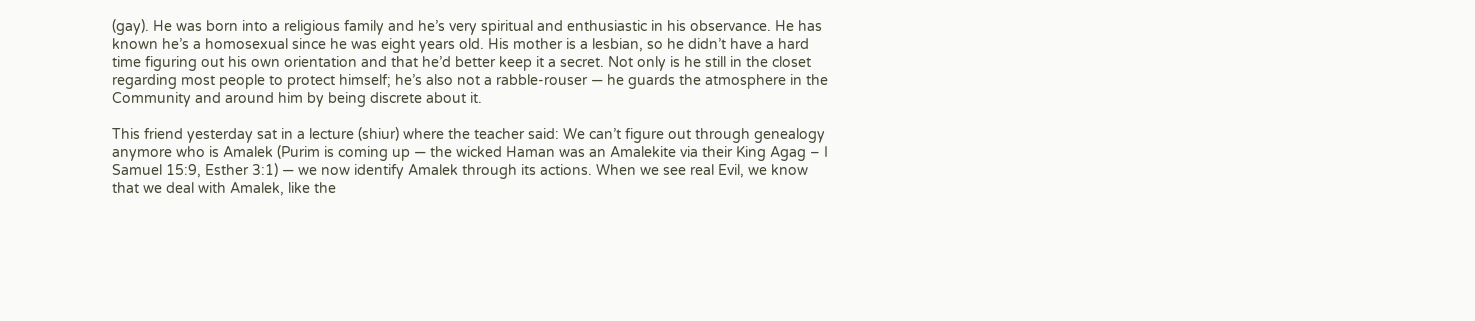(gay). He was born into a religious family and he’s very spiritual and enthusiastic in his observance. He has known he’s a homosexual since he was eight years old. His mother is a lesbian, so he didn’t have a hard time figuring out his own orientation and that he’d better keep it a secret. Not only is he still in the closet regarding most people to protect himself; he’s also not a rabble-rouser — he guards the atmosphere in the Community and around him by being discrete about it.

This friend yesterday sat in a lecture (shiur) where the teacher said: We can’t figure out through genealogy anymore who is Amalek (Purim is coming up — the wicked Haman was an Amalekite via their King Agag – I Samuel 15:9, Esther 3:1) — we now identify Amalek through its actions. When we see real Evil, we know that we deal with Amalek, like the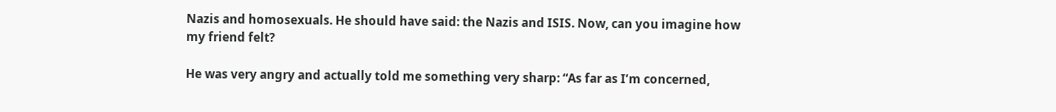Nazis and homosexuals. He should have said: the Nazis and ISIS. Now, can you imagine how my friend felt?

He was very angry and actually told me something very sharp: “As far as I’m concerned,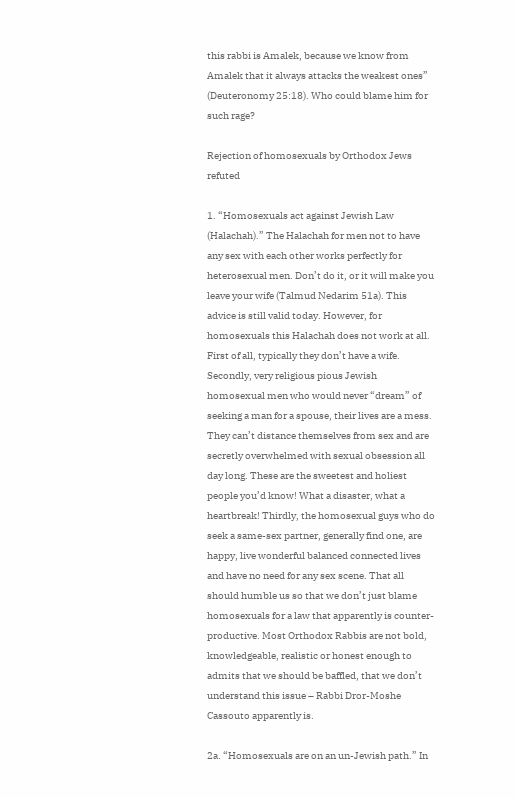this rabbi is Amalek, because we know from Amalek that it always attacks the weakest ones” (Deuteronomy 25:18). Who could blame him for such rage?

Rejection of homosexuals by Orthodox Jews refuted

1. “Homosexuals act against Jewish Law (Halachah).” The Halachah for men not to have any sex with each other works perfectly for heterosexual men. Don’t do it, or it will make you leave your wife (Talmud Nedarim 51a). This advice is still valid today. However, for homosexuals this Halachah does not work at all. First of all, typically they don’t have a wife. Secondly, very religious pious Jewish homosexual men who would never “dream” of seeking a man for a spouse, their lives are a mess. They can’t distance themselves from sex and are secretly overwhelmed with sexual obsession all day long. These are the sweetest and holiest people you’d know! What a disaster, what a heartbreak! Thirdly, the homosexual guys who do seek a same-sex partner, generally find one, are happy, live wonderful balanced connected lives and have no need for any sex scene. That all should humble us so that we don’t just blame homosexuals for a law that apparently is counter-productive. Most Orthodox Rabbis are not bold, knowledgeable, realistic or honest enough to admits that we should be baffled, that we don’t understand this issue – Rabbi Dror-Moshe Cassouto apparently is.

2a. “Homosexuals are on an un-Jewish path.” In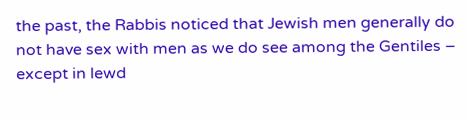the past, the Rabbis noticed that Jewish men generally do not have sex with men as we do see among the Gentiles – except in lewd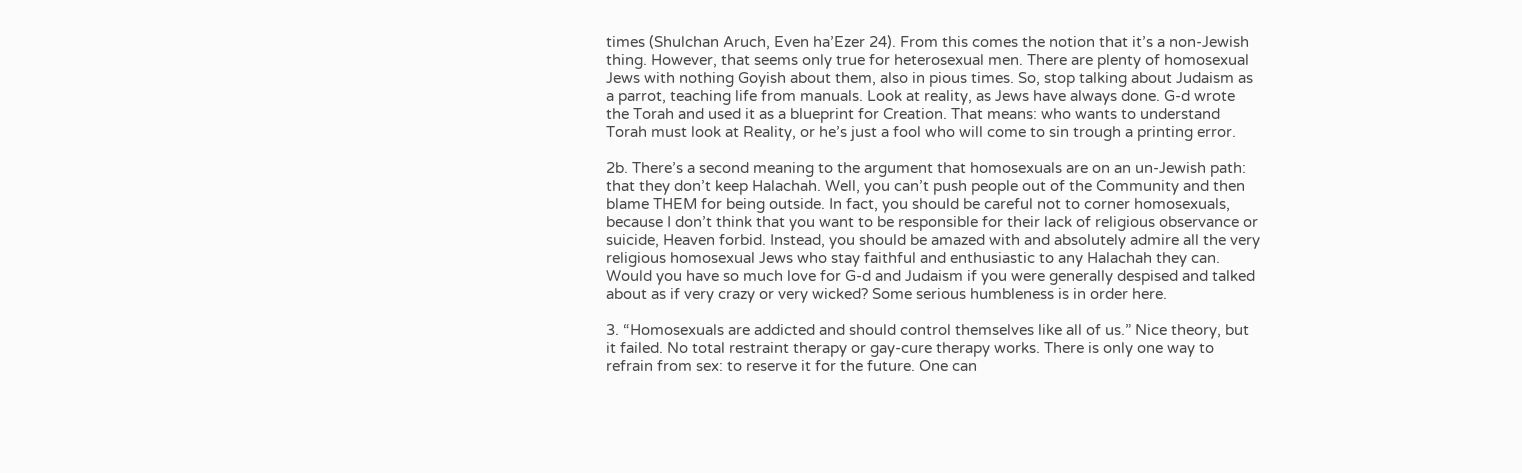times (Shulchan Aruch, Even ha’Ezer 24). From this comes the notion that it’s a non-Jewish thing. However, that seems only true for heterosexual men. There are plenty of homosexual Jews with nothing Goyish about them, also in pious times. So, stop talking about Judaism as a parrot, teaching life from manuals. Look at reality, as Jews have always done. G-d wrote the Torah and used it as a blueprint for Creation. That means: who wants to understand Torah must look at Reality, or he’s just a fool who will come to sin trough a printing error.

2b. There’s a second meaning to the argument that homosexuals are on an un-Jewish path: that they don’t keep Halachah. Well, you can’t push people out of the Community and then blame THEM for being outside. In fact, you should be careful not to corner homosexuals, because I don’t think that you want to be responsible for their lack of religious observance or suicide, Heaven forbid. Instead, you should be amazed with and absolutely admire all the very religious homosexual Jews who stay faithful and enthusiastic to any Halachah they can. Would you have so much love for G-d and Judaism if you were generally despised and talked about as if very crazy or very wicked? Some serious humbleness is in order here.

3. “Homosexuals are addicted and should control themselves like all of us.” Nice theory, but it failed. No total restraint therapy or gay-cure therapy works. There is only one way to refrain from sex: to reserve it for the future. One can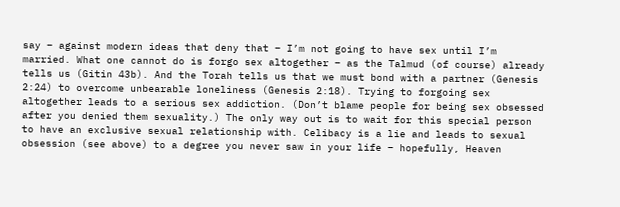say – against modern ideas that deny that – I’m not going to have sex until I’m married. What one cannot do is forgo sex altogether – as the Talmud (of course) already tells us (Gitin 43b). And the Torah tells us that we must bond with a partner (Genesis 2:24) to overcome unbearable loneliness (Genesis 2:18). Trying to forgoing sex altogether leads to a serious sex addiction. (Don’t blame people for being sex obsessed after you denied them sexuality.) The only way out is to wait for this special person to have an exclusive sexual relationship with. Celibacy is a lie and leads to sexual obsession (see above) to a degree you never saw in your life – hopefully, Heaven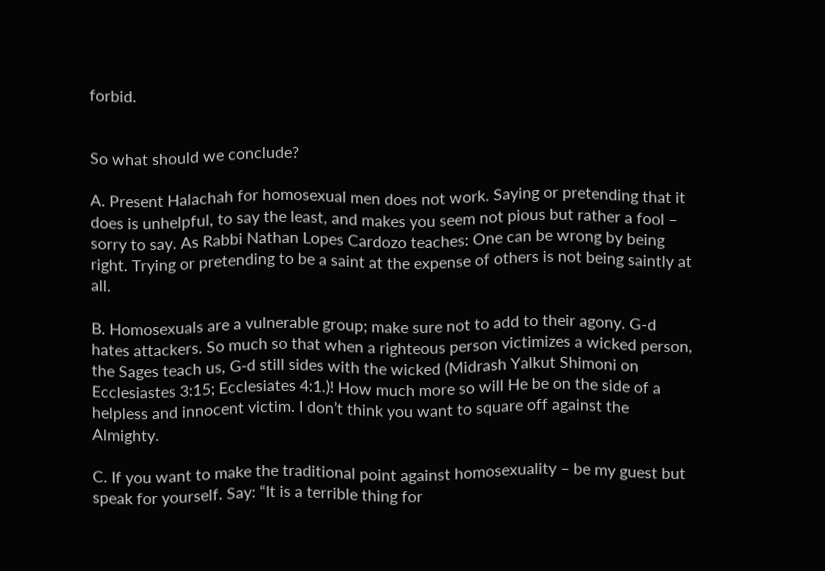forbid.


So what should we conclude?

A. Present Halachah for homosexual men does not work. Saying or pretending that it does is unhelpful, to say the least, and makes you seem not pious but rather a fool – sorry to say. As Rabbi Nathan Lopes Cardozo teaches: One can be wrong by being right. Trying or pretending to be a saint at the expense of others is not being saintly at all.

B. Homosexuals are a vulnerable group; make sure not to add to their agony. G-d hates attackers. So much so that when a righteous person victimizes a wicked person, the Sages teach us, G‑d still sides with the wicked (Midrash Yalkut Shimoni on Ecclesiastes 3:15; Ecclesiates 4:1.)! How much more so will He be on the side of a helpless and innocent victim. I don’t think you want to square off against the Almighty.

C. If you want to make the traditional point against homosexuality – be my guest but speak for yourself. Say: “It is a terrible thing for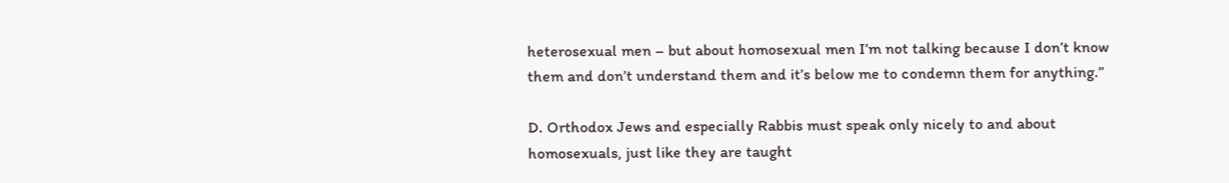heterosexual men – but about homosexual men I’m not talking because I don’t know them and don’t understand them and it’s below me to condemn them for anything.”

D. Orthodox Jews and especially Rabbis must speak only nicely to and about homosexuals, just like they are taught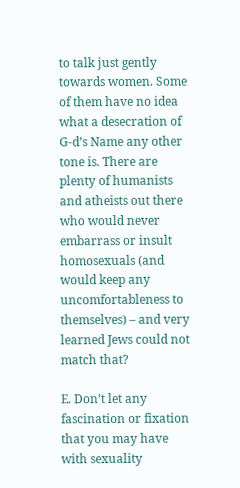to talk just gently towards women. Some of them have no idea what a desecration of G‑d’s Name any other tone is. There are plenty of humanists and atheists out there who would never embarrass or insult homosexuals (and would keep any uncomfortableness to themselves) – and very learned Jews could not match that?

E. Don’t let any fascination or fixation that you may have with sexuality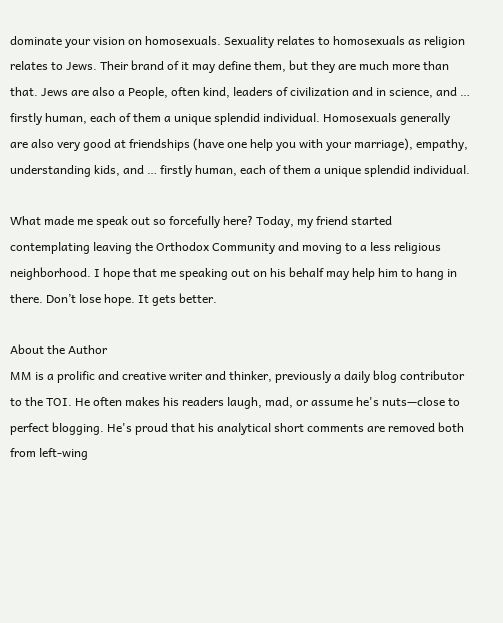dominate your vision on homosexuals. Sexuality relates to homosexuals as religion relates to Jews. Their brand of it may define them, but they are much more than that. Jews are also a People, often kind, leaders of civilization and in science, and … firstly human, each of them a unique splendid individual. Homosexuals generally are also very good at friendships (have one help you with your marriage), empathy, understanding kids, and … firstly human, each of them a unique splendid individual.

What made me speak out so forcefully here? Today, my friend started contemplating leaving the Orthodox Community and moving to a less religious neighborhood. I hope that me speaking out on his behalf may help him to hang in there. Don’t lose hope. It gets better.

About the Author
MM is a prolific and creative writer and thinker, previously a daily blog contributor to the TOI. He often makes his readers laugh, mad, or assume he's nuts—close to perfect blogging. He's proud that his analytical short comments are removed both from left-wing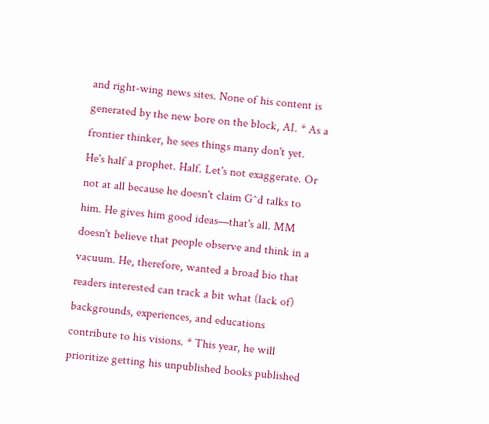and right-wing news sites. None of his content is generated by the new bore on the block, AI. * As a frontier thinker, he sees things many don't yet. He's half a prophet. Half. Let's not exaggerate. Or not at all because he doesn't claim G^d talks to him. He gives him good ideas—that's all. MM doesn't believe that people observe and think in a vacuum. He, therefore, wanted a broad bio that readers interested can track a bit what (lack of) backgrounds, experiences, and educations contribute to his visions. * This year, he will prioritize getting his unpublished books published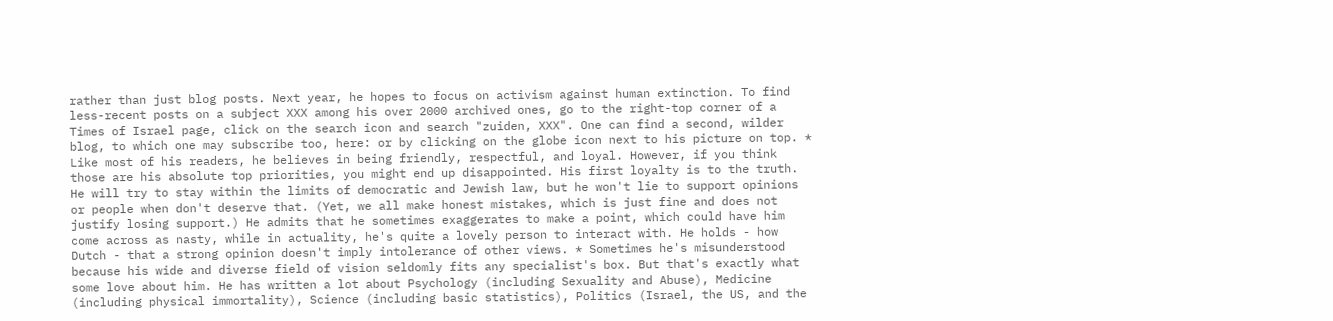rather than just blog posts. Next year, he hopes to focus on activism against human extinction. To find less-recent posts on a subject XXX among his over 2000 archived ones, go to the right-top corner of a Times of Israel page, click on the search icon and search "zuiden, XXX". One can find a second, wilder blog, to which one may subscribe too, here: or by clicking on the globe icon next to his picture on top. * Like most of his readers, he believes in being friendly, respectful, and loyal. However, if you think those are his absolute top priorities, you might end up disappointed. His first loyalty is to the truth. He will try to stay within the limits of democratic and Jewish law, but he won't lie to support opinions or people when don't deserve that. (Yet, we all make honest mistakes, which is just fine and does not justify losing support.) He admits that he sometimes exaggerates to make a point, which could have him come across as nasty, while in actuality, he's quite a lovely person to interact with. He holds - how Dutch - that a strong opinion doesn't imply intolerance of other views. * Sometimes he's misunderstood because his wide and diverse field of vision seldomly fits any specialist's box. But that's exactly what some love about him. He has written a lot about Psychology (including Sexuality and Abuse), Medicine (including physical immortality), Science (including basic statistics), Politics (Israel, the US, and the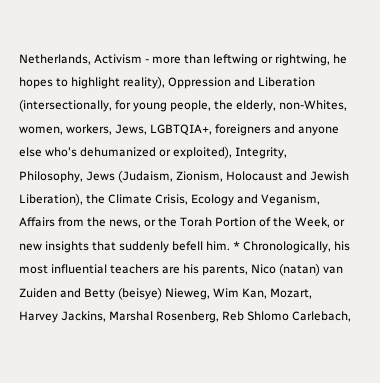Netherlands, Activism - more than leftwing or rightwing, he hopes to highlight reality), Oppression and Liberation (intersectionally, for young people, the elderly, non-Whites, women, workers, Jews, LGBTQIA+, foreigners and anyone else who's dehumanized or exploited), Integrity, Philosophy, Jews (Judaism, Zionism, Holocaust and Jewish Liberation), the Climate Crisis, Ecology and Veganism, Affairs from the news, or the Torah Portion of the Week, or new insights that suddenly befell him. * Chronologically, his most influential teachers are his parents, Nico (natan) van Zuiden and Betty (beisye) Nieweg, Wim Kan, Mozart, Harvey Jackins, Marshal Rosenberg, Reb Shlomo Carlebach,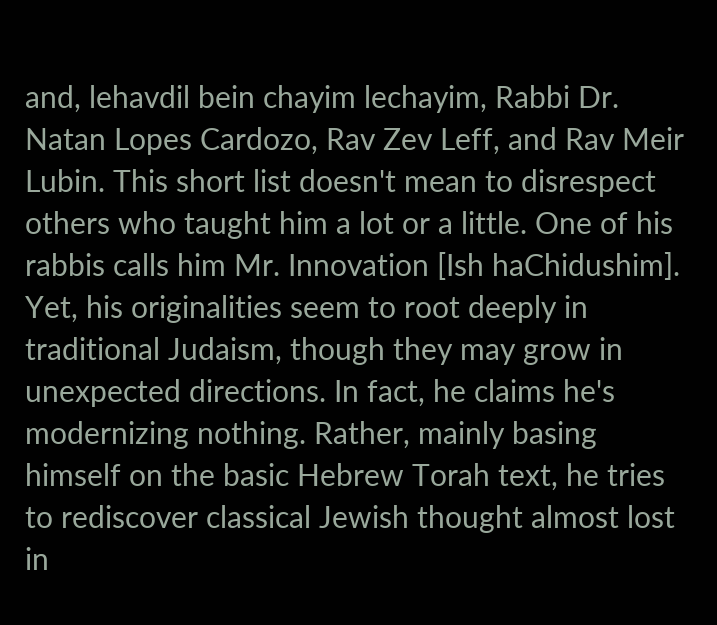and, lehavdil bein chayim lechayim, Rabbi Dr. Natan Lopes Cardozo, Rav Zev Leff, and Rav Meir Lubin. This short list doesn't mean to disrespect others who taught him a lot or a little. One of his rabbis calls him Mr. Innovation [Ish haChidushim]. Yet, his originalities seem to root deeply in traditional Judaism, though they may grow in unexpected directions. In fact, he claims he's modernizing nothing. Rather, mainly basing himself on the basic Hebrew Torah text, he tries to rediscover classical Jewish thought almost lost in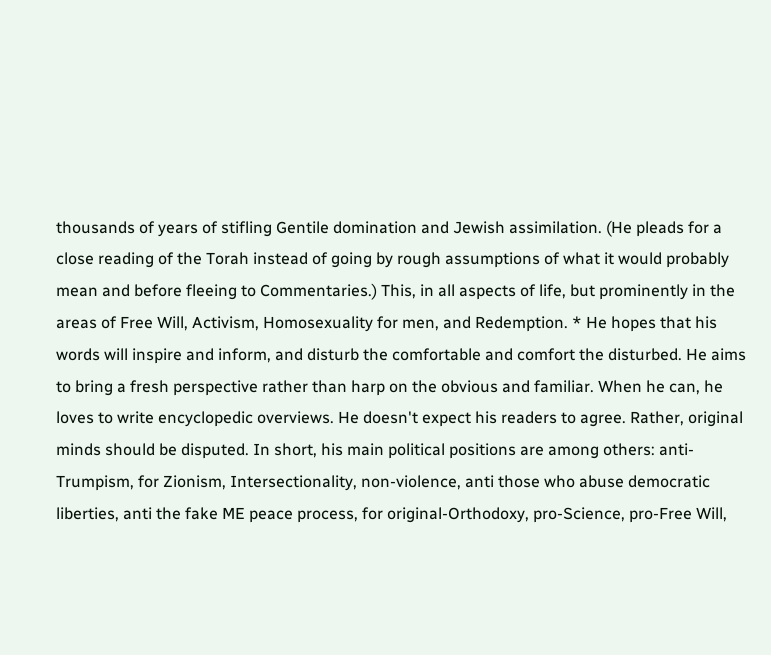thousands of years of stifling Gentile domination and Jewish assimilation. (He pleads for a close reading of the Torah instead of going by rough assumptions of what it would probably mean and before fleeing to Commentaries.) This, in all aspects of life, but prominently in the areas of Free Will, Activism, Homosexuality for men, and Redemption. * He hopes that his words will inspire and inform, and disturb the comfortable and comfort the disturbed. He aims to bring a fresh perspective rather than harp on the obvious and familiar. When he can, he loves to write encyclopedic overviews. He doesn't expect his readers to agree. Rather, original minds should be disputed. In short, his main political positions are among others: anti-Trumpism, for Zionism, Intersectionality, non-violence, anti those who abuse democratic liberties, anti the fake ME peace process, for original-Orthodoxy, pro-Science, pro-Free Will,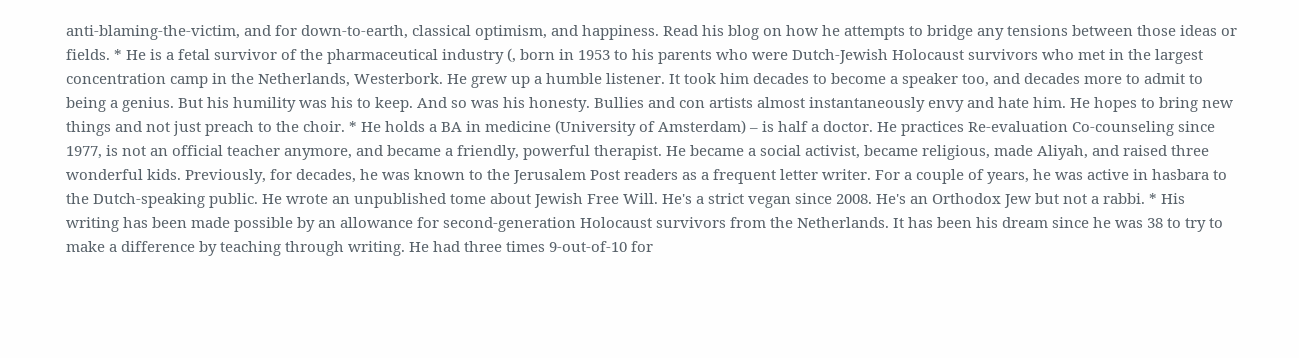anti-blaming-the-victim, and for down-to-earth, classical optimism, and happiness. Read his blog on how he attempts to bridge any tensions between those ideas or fields. * He is a fetal survivor of the pharmaceutical industry (, born in 1953 to his parents who were Dutch-Jewish Holocaust survivors who met in the largest concentration camp in the Netherlands, Westerbork. He grew up a humble listener. It took him decades to become a speaker too, and decades more to admit to being a genius. But his humility was his to keep. And so was his honesty. Bullies and con artists almost instantaneously envy and hate him. He hopes to bring new things and not just preach to the choir. * He holds a BA in medicine (University of Amsterdam) – is half a doctor. He practices Re-evaluation Co-counseling since 1977, is not an official teacher anymore, and became a friendly, powerful therapist. He became a social activist, became religious, made Aliyah, and raised three wonderful kids. Previously, for decades, he was known to the Jerusalem Post readers as a frequent letter writer. For a couple of years, he was active in hasbara to the Dutch-speaking public. He wrote an unpublished tome about Jewish Free Will. He's a strict vegan since 2008. He's an Orthodox Jew but not a rabbi. * His writing has been made possible by an allowance for second-generation Holocaust survivors from the Netherlands. It has been his dream since he was 38 to try to make a difference by teaching through writing. He had three times 9-out-of-10 for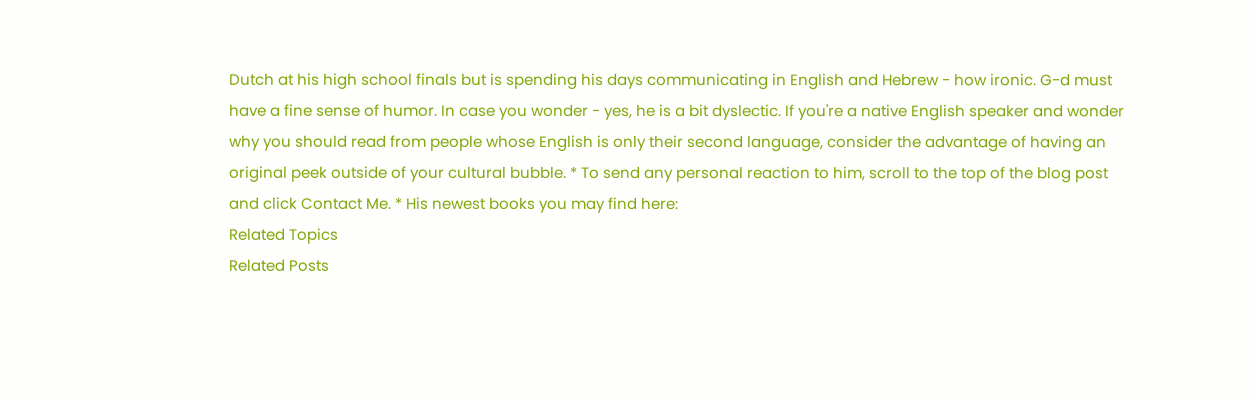Dutch at his high school finals but is spending his days communicating in English and Hebrew - how ironic. G-d must have a fine sense of humor. In case you wonder - yes, he is a bit dyslectic. If you're a native English speaker and wonder why you should read from people whose English is only their second language, consider the advantage of having an original peek outside of your cultural bubble. * To send any personal reaction to him, scroll to the top of the blog post and click Contact Me. * His newest books you may find here:
Related Topics
Related Posts